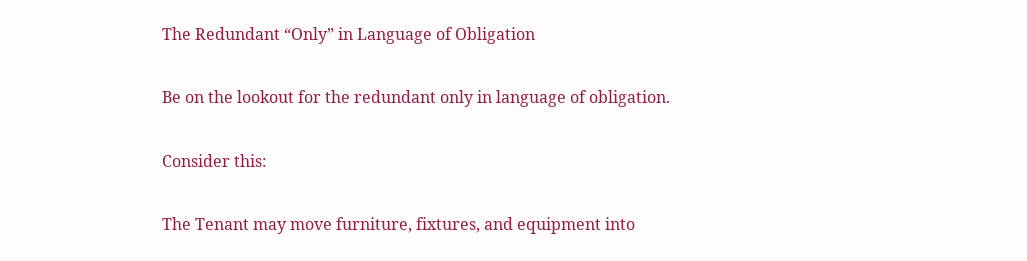The Redundant “Only” in Language of Obligation

Be on the lookout for the redundant only in language of obligation.

Consider this:

The Tenant may move furniture, fixtures, and equipment into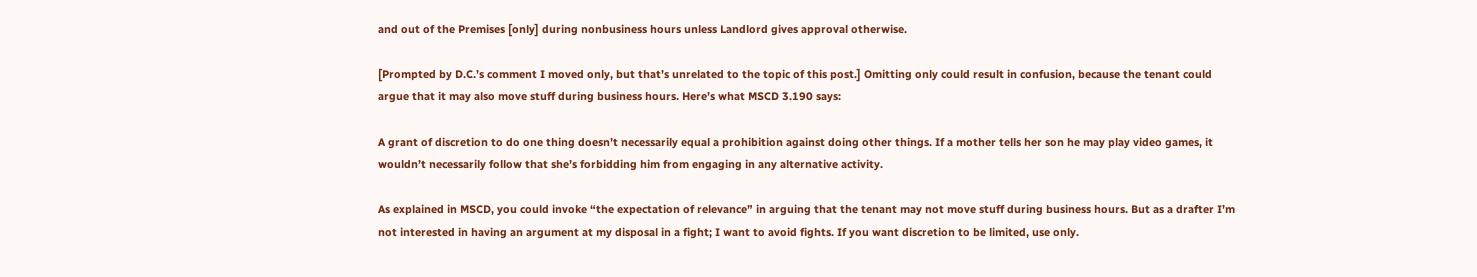and out of the Premises [only] during nonbusiness hours unless Landlord gives approval otherwise.

[Prompted by D.C.’s comment I moved only, but that’s unrelated to the topic of this post.] Omitting only could result in confusion, because the tenant could argue that it may also move stuff during business hours. Here’s what MSCD 3.190 says:

A grant of discretion to do one thing doesn’t necessarily equal a prohibition against doing other things. If a mother tells her son he may play video games, it wouldn’t necessarily follow that she’s forbidding him from engaging in any alternative activity.

As explained in MSCD, you could invoke “the expectation of relevance” in arguing that the tenant may not move stuff during business hours. But as a drafter I’m not interested in having an argument at my disposal in a fight; I want to avoid fights. If you want discretion to be limited, use only.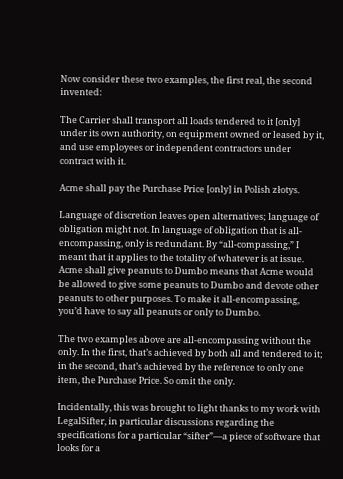Now consider these two examples, the first real, the second invented:

The Carrier shall transport all loads tendered to it [only] under its own authority, on equipment owned or leased by it, and use employees or independent contractors under contract with it.

Acme shall pay the Purchase Price [only] in Polish złotys.

Language of discretion leaves open alternatives; language of obligation might not. In language of obligation that is all-encompassing, only is redundant. By “all-compassing,” I meant that it applies to the totality of whatever is at issue. Acme shall give peanuts to Dumbo means that Acme would be allowed to give some peanuts to Dumbo and devote other peanuts to other purposes. To make it all-encompassing, you’d have to say all peanuts or only to Dumbo.

The two examples above are all-encompassing without the only. In the first, that’s achieved by both all and tendered to it; in the second, that’s achieved by the reference to only one item, the Purchase Price. So omit the only.

Incidentally, this was brought to light thanks to my work with LegalSifter, in particular discussions regarding the specifications for a particular “sifter”—a piece of software that looks for a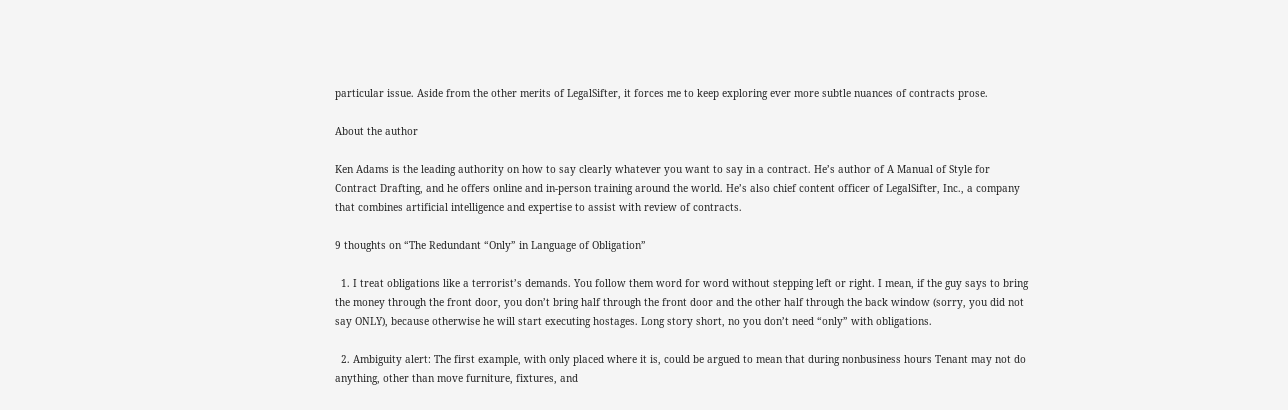particular issue. Aside from the other merits of LegalSifter, it forces me to keep exploring ever more subtle nuances of contracts prose.

About the author

Ken Adams is the leading authority on how to say clearly whatever you want to say in a contract. He’s author of A Manual of Style for Contract Drafting, and he offers online and in-person training around the world. He’s also chief content officer of LegalSifter, Inc., a company that combines artificial intelligence and expertise to assist with review of contracts.

9 thoughts on “The Redundant “Only” in Language of Obligation”

  1. I treat obligations like a terrorist’s demands. You follow them word for word without stepping left or right. I mean, if the guy says to bring the money through the front door, you don’t bring half through the front door and the other half through the back window (sorry, you did not say ONLY), because otherwise he will start executing hostages. Long story short, no you don’t need “only” with obligations.

  2. Ambiguity alert: The first example, with only placed where it is, could be argued to mean that during nonbusiness hours Tenant may not do anything, other than move furniture, fixtures, and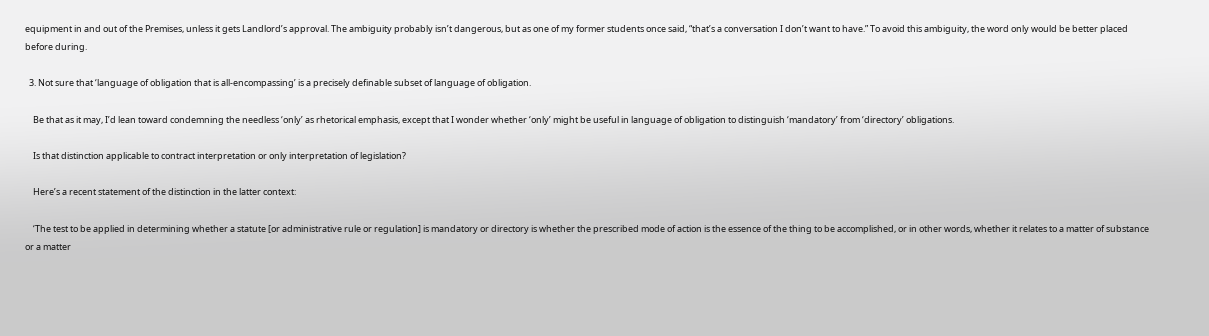equipment in and out of the Premises, unless it gets Landlord’s approval. The ambiguity probably isn’t dangerous, but as one of my former students once said, “that’s a conversation I don’t want to have.” To avoid this ambiguity, the word only would be better placed before during.

  3. Not sure that ‘language of obligation that is all-encompassing’ is a precisely definable subset of language of obligation.

    Be that as it may, I’d lean toward condemning the needless ‘only’ as rhetorical emphasis, except that I wonder whether ‘only’ might be useful in language of obligation to distinguish ‘mandatory’ from ‘directory’ obligations.

    Is that distinction applicable to contract interpretation or only interpretation of legislation?

    Here’s a recent statement of the distinction in the latter context:

    ‘The test to be applied in determining whether a statute [or administrative rule or regulation] is mandatory or directory is whether the prescribed mode of action is the essence of the thing to be accomplished, or in other words, whether it relates to a matter of substance or a matter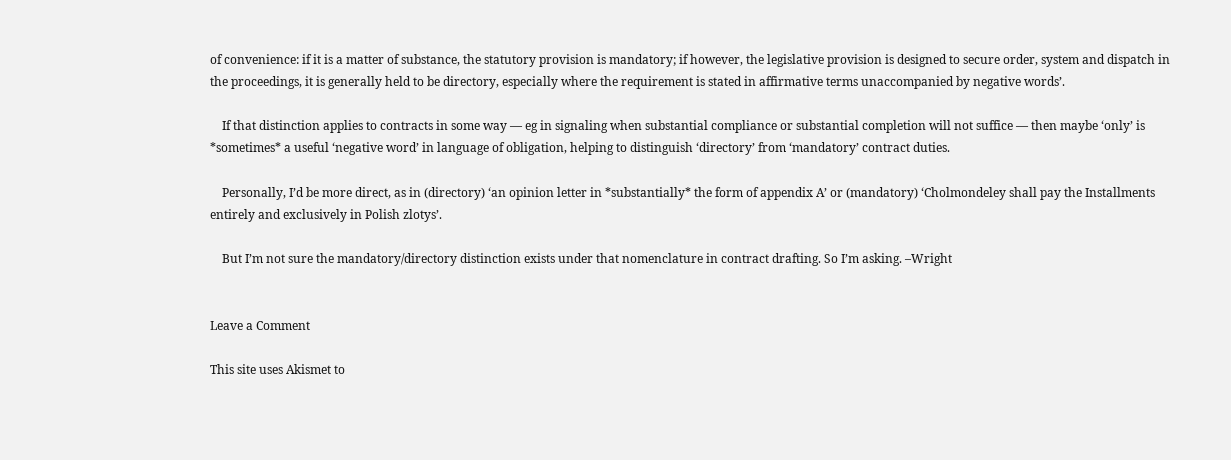of convenience: if it is a matter of substance, the statutory provision is mandatory; if however, the legislative provision is designed to secure order, system and dispatch in the proceedings, it is generally held to be directory, especially where the requirement is stated in affirmative terms unaccompanied by negative words’.

    If that distinction applies to contracts in some way — eg in signaling when substantial compliance or substantial completion will not suffice — then maybe ‘only’ is *sometimes* a useful ‘negative word’ in language of obligation, helping to distinguish ‘directory’ from ‘mandatory’ contract duties.

    Personally, I’d be more direct, as in (directory) ‘an opinion letter in *substantially* the form of appendix A’ or (mandatory) ‘Cholmondeley shall pay the Installments entirely and exclusively in Polish zlotys’.

    But I’m not sure the mandatory/directory distinction exists under that nomenclature in contract drafting. So I’m asking. –Wright


Leave a Comment

This site uses Akismet to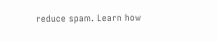reduce spam. Learn how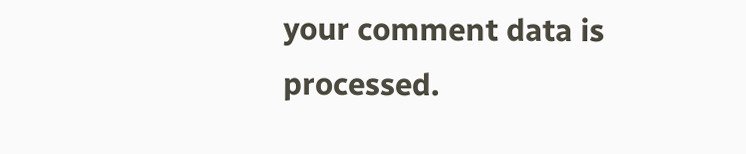your comment data is processed.